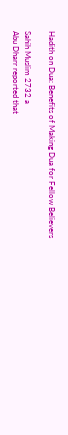Hadith on Dua: Benefits of Making Dua for Fellow Believers

Sahih Muslim 2732 a
Abu Dharr reported that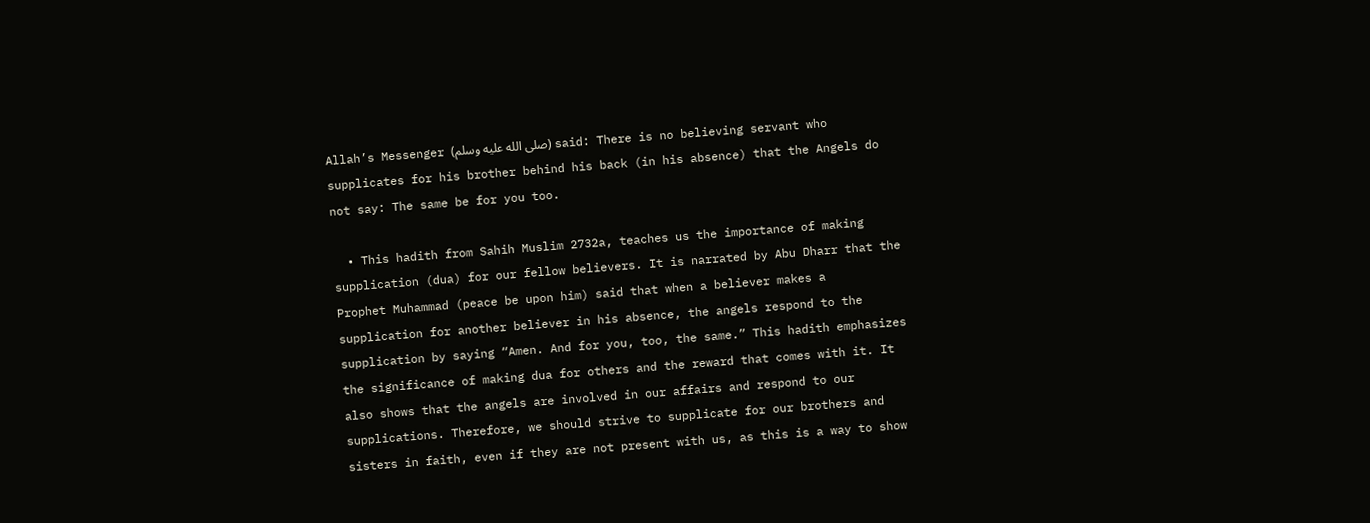Allah’s Messenger (صلى الله عليه وسلم) said: There is no believing servant who supplicates for his brother behind his back (in his absence) that the Angels do not say: The same be for you too.

  • This hadith from Sahih Muslim 2732a, teaches us the importance of making supplication (dua) for our fellow believers. It is narrated by Abu Dharr that the Prophet Muhammad (peace be upon him) said that when a believer makes a supplication for another believer in his absence, the angels respond to the supplication by saying “Amen. And for you, too, the same.” This hadith emphasizes the significance of making dua for others and the reward that comes with it. It also shows that the angels are involved in our affairs and respond to our supplications. Therefore, we should strive to supplicate for our brothers and sisters in faith, even if they are not present with us, as this is a way to show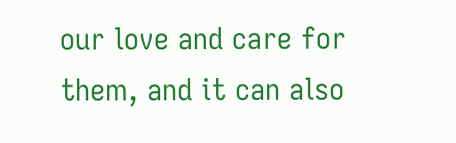our love and care for them, and it can also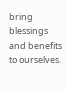bring blessings and benefits to ourselves.